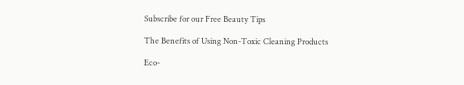Subscribe for our Free Beauty Tips

The Benefits of Using Non-Toxic Cleaning Products

Eco-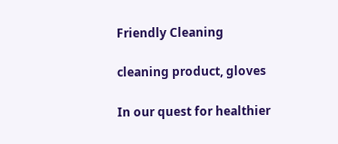Friendly Cleaning

cleaning product, gloves

In our quest for healthier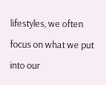lifestyles, we often focus on what we put into our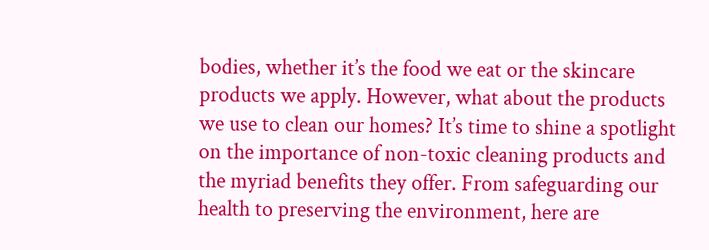bodies, whether it’s the food we eat or the skincare products we apply. However, what about the products we use to clean our homes? It’s time to shine a spotlight on the importance of non-toxic cleaning products and the myriad benefits they offer. From safeguarding our health to preserving the environment, here are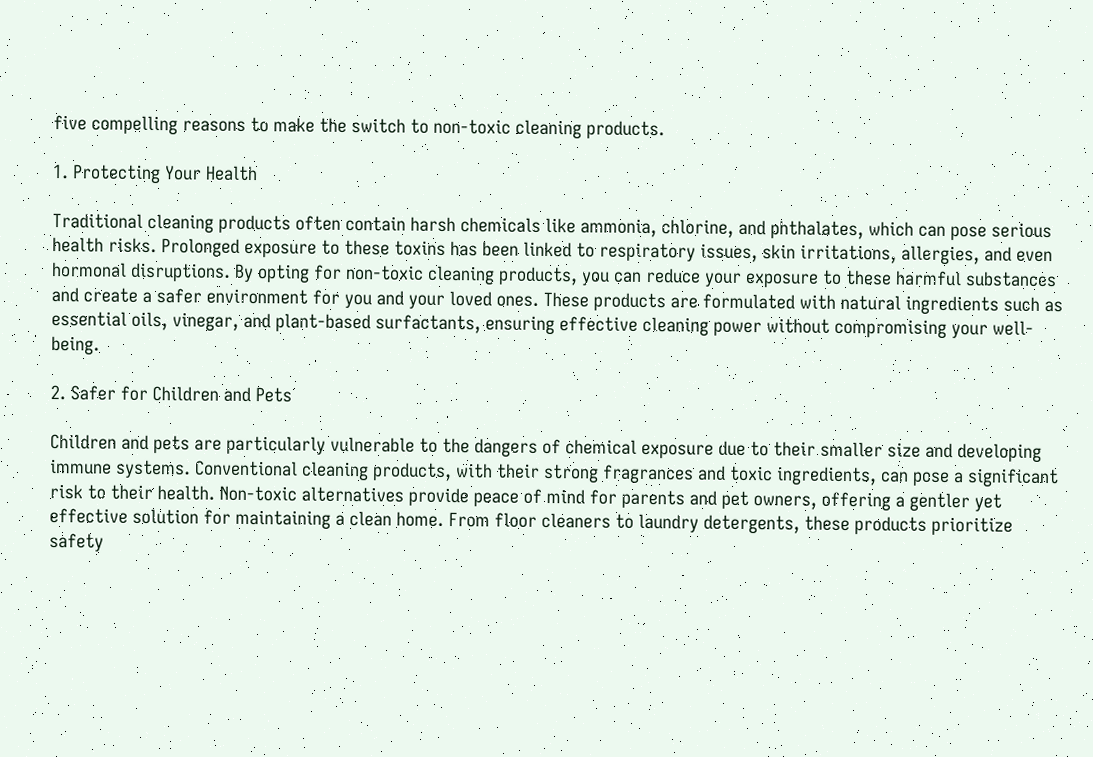five compelling reasons to make the switch to non-toxic cleaning products.

1. Protecting Your Health

Traditional cleaning products often contain harsh chemicals like ammonia, chlorine, and phthalates, which can pose serious health risks. Prolonged exposure to these toxins has been linked to respiratory issues, skin irritations, allergies, and even hormonal disruptions. By opting for non-toxic cleaning products, you can reduce your exposure to these harmful substances and create a safer environment for you and your loved ones. These products are formulated with natural ingredients such as essential oils, vinegar, and plant-based surfactants, ensuring effective cleaning power without compromising your well-being.

2. Safer for Children and Pets

Children and pets are particularly vulnerable to the dangers of chemical exposure due to their smaller size and developing immune systems. Conventional cleaning products, with their strong fragrances and toxic ingredients, can pose a significant risk to their health. Non-toxic alternatives provide peace of mind for parents and pet owners, offering a gentler yet effective solution for maintaining a clean home. From floor cleaners to laundry detergents, these products prioritize safety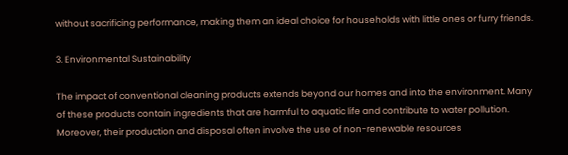without sacrificing performance, making them an ideal choice for households with little ones or furry friends.

3. Environmental Sustainability

The impact of conventional cleaning products extends beyond our homes and into the environment. Many of these products contain ingredients that are harmful to aquatic life and contribute to water pollution. Moreover, their production and disposal often involve the use of non-renewable resources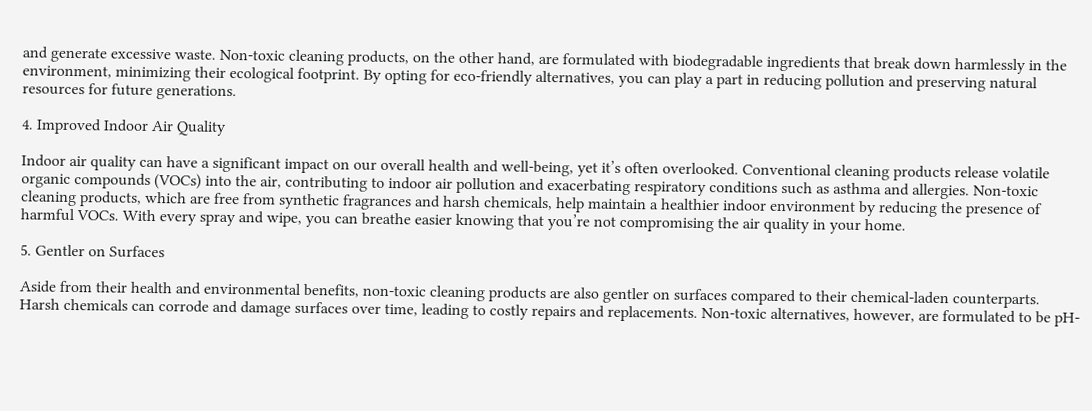and generate excessive waste. Non-toxic cleaning products, on the other hand, are formulated with biodegradable ingredients that break down harmlessly in the environment, minimizing their ecological footprint. By opting for eco-friendly alternatives, you can play a part in reducing pollution and preserving natural resources for future generations.

4. Improved Indoor Air Quality

Indoor air quality can have a significant impact on our overall health and well-being, yet it’s often overlooked. Conventional cleaning products release volatile organic compounds (VOCs) into the air, contributing to indoor air pollution and exacerbating respiratory conditions such as asthma and allergies. Non-toxic cleaning products, which are free from synthetic fragrances and harsh chemicals, help maintain a healthier indoor environment by reducing the presence of harmful VOCs. With every spray and wipe, you can breathe easier knowing that you’re not compromising the air quality in your home.

5. Gentler on Surfaces

Aside from their health and environmental benefits, non-toxic cleaning products are also gentler on surfaces compared to their chemical-laden counterparts. Harsh chemicals can corrode and damage surfaces over time, leading to costly repairs and replacements. Non-toxic alternatives, however, are formulated to be pH-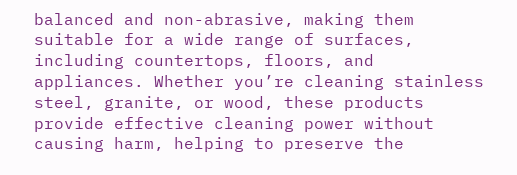balanced and non-abrasive, making them suitable for a wide range of surfaces, including countertops, floors, and appliances. Whether you’re cleaning stainless steel, granite, or wood, these products provide effective cleaning power without causing harm, helping to preserve the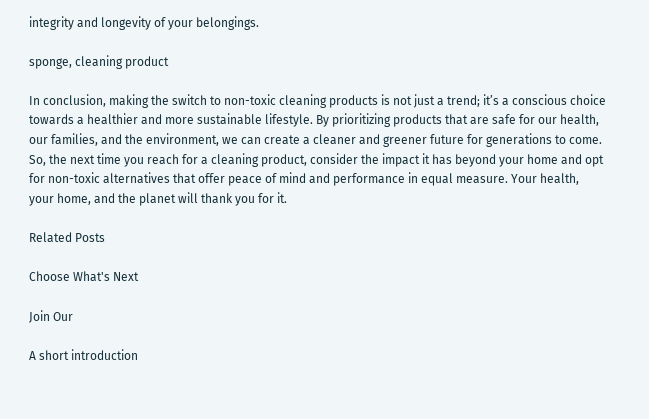integrity and longevity of your belongings.

sponge, cleaning product

In conclusion, making the switch to non-toxic cleaning products is not just a trend; it’s a conscious choice towards a healthier and more sustainable lifestyle. By prioritizing products that are safe for our health, our families, and the environment, we can create a cleaner and greener future for generations to come. So, the next time you reach for a cleaning product, consider the impact it has beyond your home and opt for non-toxic alternatives that offer peace of mind and performance in equal measure. Your health, your home, and the planet will thank you for it.

Related Posts

Choose What's Next

Join Our

A short introduction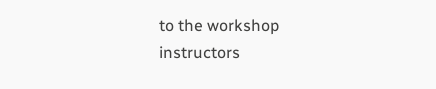to the workshop instructors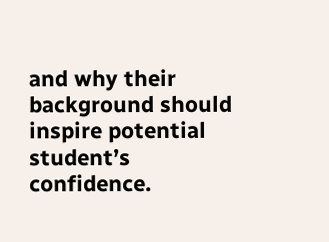and why their background should inspire potential student’s confidence.